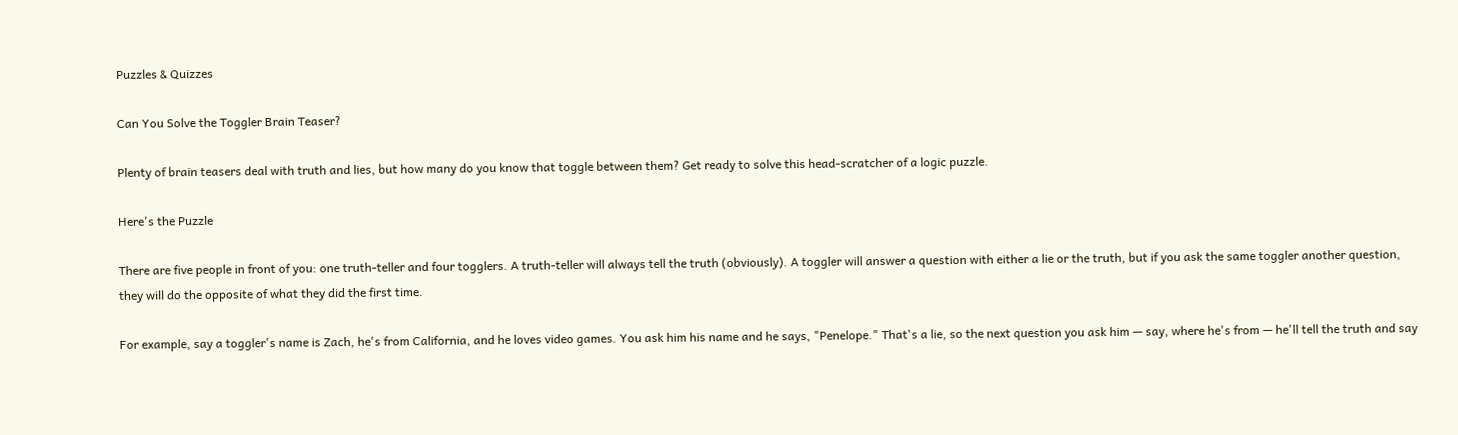Puzzles & Quizzes

Can You Solve the Toggler Brain Teaser?

Plenty of brain teasers deal with truth and lies, but how many do you know that toggle between them? Get ready to solve this head-scratcher of a logic puzzle.

Here's the Puzzle

There are five people in front of you: one truth-teller and four togglers. A truth-teller will always tell the truth (obviously). A toggler will answer a question with either a lie or the truth, but if you ask the same toggler another question, they will do the opposite of what they did the first time.

For example, say a toggler's name is Zach, he's from California, and he loves video games. You ask him his name and he says, "Penelope." That's a lie, so the next question you ask him — say, where he's from — he'll tell the truth and say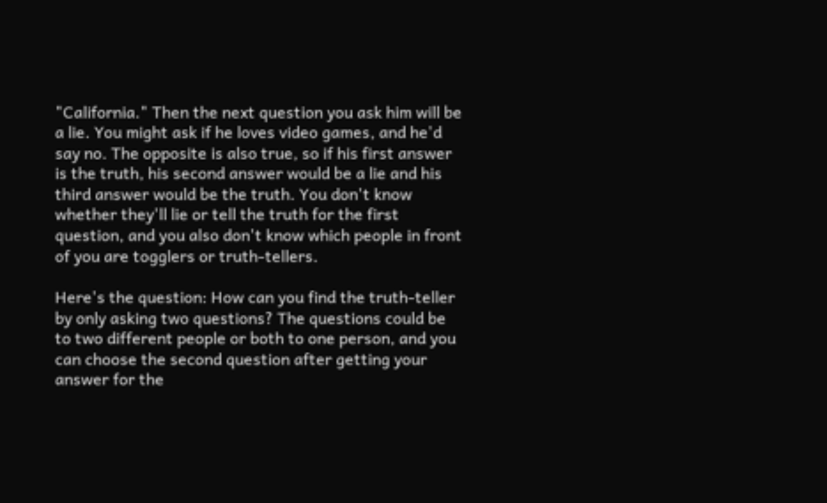"California." Then the next question you ask him will be a lie. You might ask if he loves video games, and he'd say no. The opposite is also true, so if his first answer is the truth, his second answer would be a lie and his third answer would be the truth. You don't know whether they'll lie or tell the truth for the first question, and you also don't know which people in front of you are togglers or truth-tellers.

Here's the question: How can you find the truth-teller by only asking two questions? The questions could be to two different people or both to one person, and you can choose the second question after getting your answer for the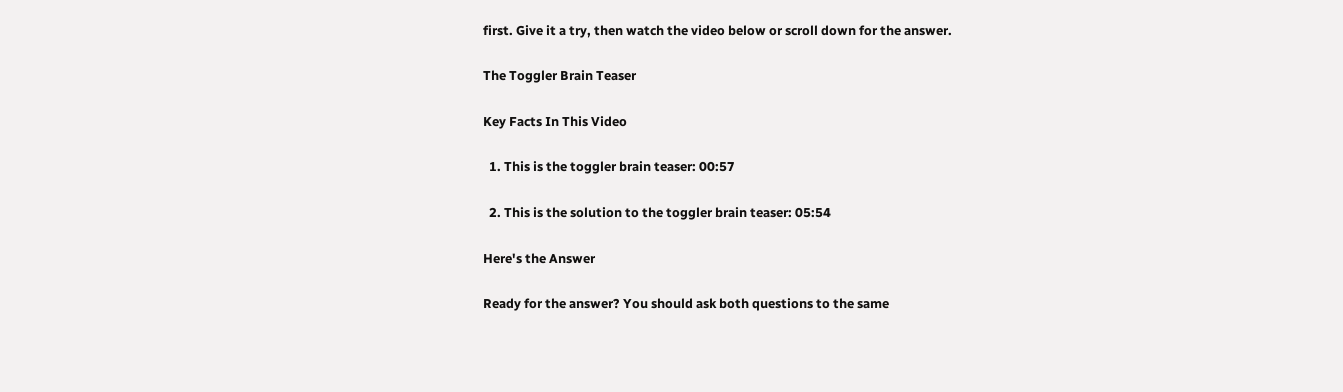first. Give it a try, then watch the video below or scroll down for the answer.

The Toggler Brain Teaser

Key Facts In This Video

  1. This is the toggler brain teaser: 00:57

  2. This is the solution to the toggler brain teaser: 05:54

Here's the Answer

Ready for the answer? You should ask both questions to the same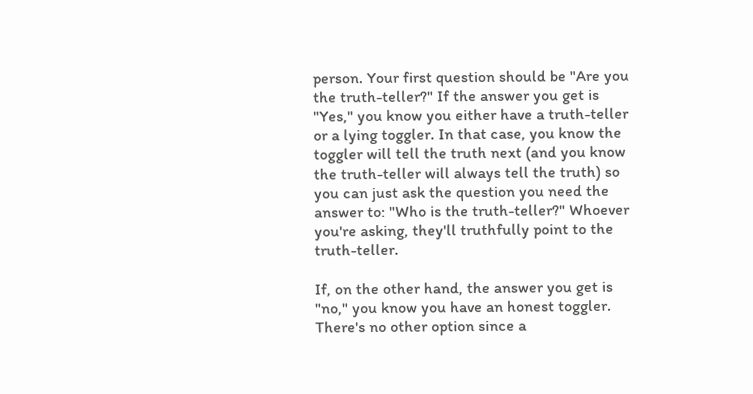person. Your first question should be "Are you the truth-teller?" If the answer you get is "Yes," you know you either have a truth-teller or a lying toggler. In that case, you know the toggler will tell the truth next (and you know the truth-teller will always tell the truth) so you can just ask the question you need the answer to: "Who is the truth-teller?" Whoever you're asking, they'll truthfully point to the truth-teller.

If, on the other hand, the answer you get is "no," you know you have an honest toggler. There's no other option since a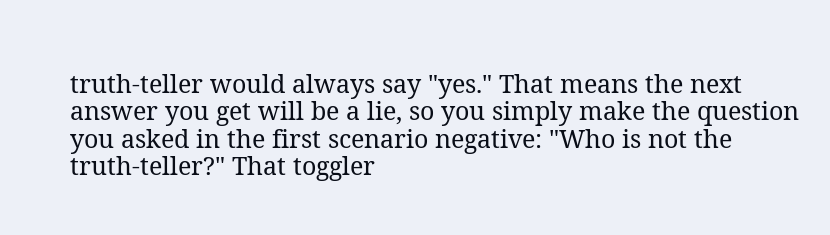truth-teller would always say "yes." That means the next answer you get will be a lie, so you simply make the question you asked in the first scenario negative: "Who is not the truth-teller?" That toggler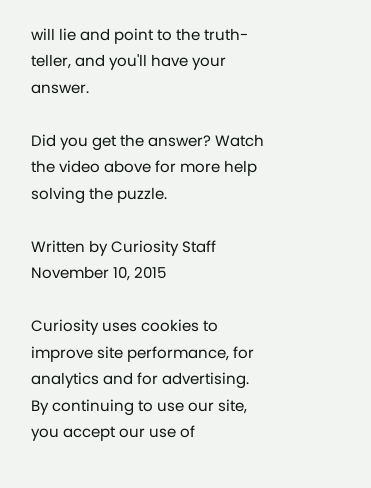will lie and point to the truth-teller, and you'll have your answer.

Did you get the answer? Watch the video above for more help solving the puzzle.

Written by Curiosity Staff November 10, 2015

Curiosity uses cookies to improve site performance, for analytics and for advertising. By continuing to use our site, you accept our use of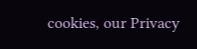cookies, our Privacy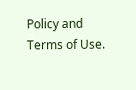Policy and Terms of Use.